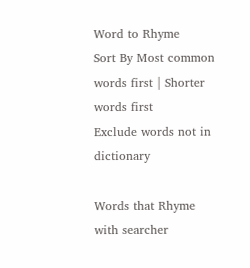Word to Rhyme
Sort By Most common words first | Shorter words first
Exclude words not in dictionary

Words that Rhyme with searcher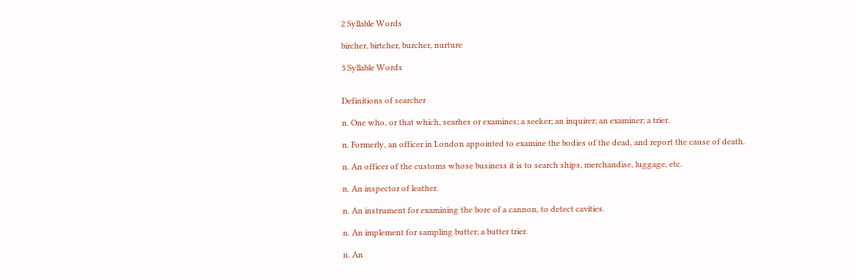2 Syllable Words

bircher, birtcher, burcher, nurture

3 Syllable Words


Definitions of searcher

n. One who, or that which, searhes or examines; a seeker; an inquirer; an examiner; a trier.

n. Formerly, an officer in London appointed to examine the bodies of the dead, and report the cause of death.

n. An officer of the customs whose business it is to search ships, merchandise, luggage, etc.

n. An inspector of leather.

n. An instrument for examining the bore of a cannon, to detect cavities.

n. An implement for sampling butter; a butter trier.

n. An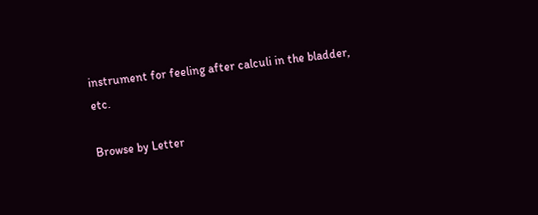instrument for feeling after calculi in the bladder, etc.

Browse by Letter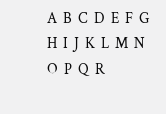A  B  C  D  E  F  G  H  I  J  K  L  M  N  O  P  Q  R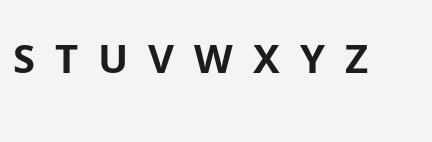S  T  U  V  W  X  Y  Z